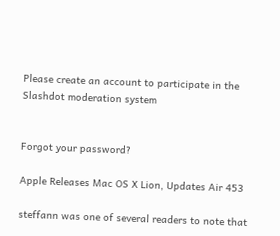Please create an account to participate in the Slashdot moderation system


Forgot your password?

Apple Releases Mac OS X Lion, Updates Air 453

steffann was one of several readers to note that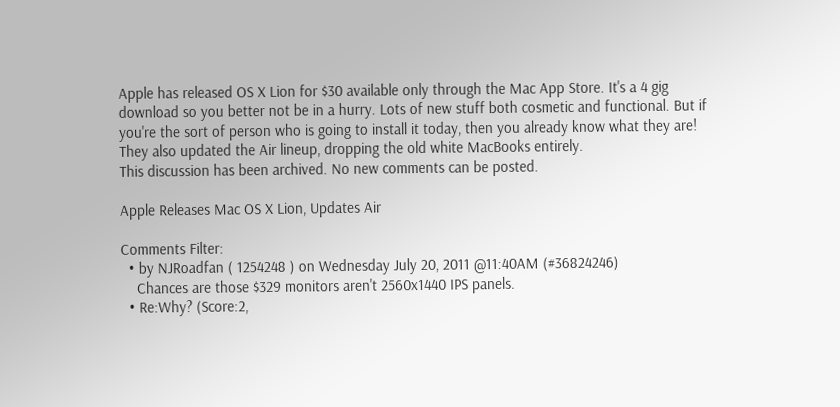Apple has released OS X Lion for $30 available only through the Mac App Store. It's a 4 gig download so you better not be in a hurry. Lots of new stuff both cosmetic and functional. But if you're the sort of person who is going to install it today, then you already know what they are! They also updated the Air lineup, dropping the old white MacBooks entirely.
This discussion has been archived. No new comments can be posted.

Apple Releases Mac OS X Lion, Updates Air

Comments Filter:
  • by NJRoadfan ( 1254248 ) on Wednesday July 20, 2011 @11:40AM (#36824246)
    Chances are those $329 monitors aren't 2560x1440 IPS panels.
  • Re:Why? (Score:2,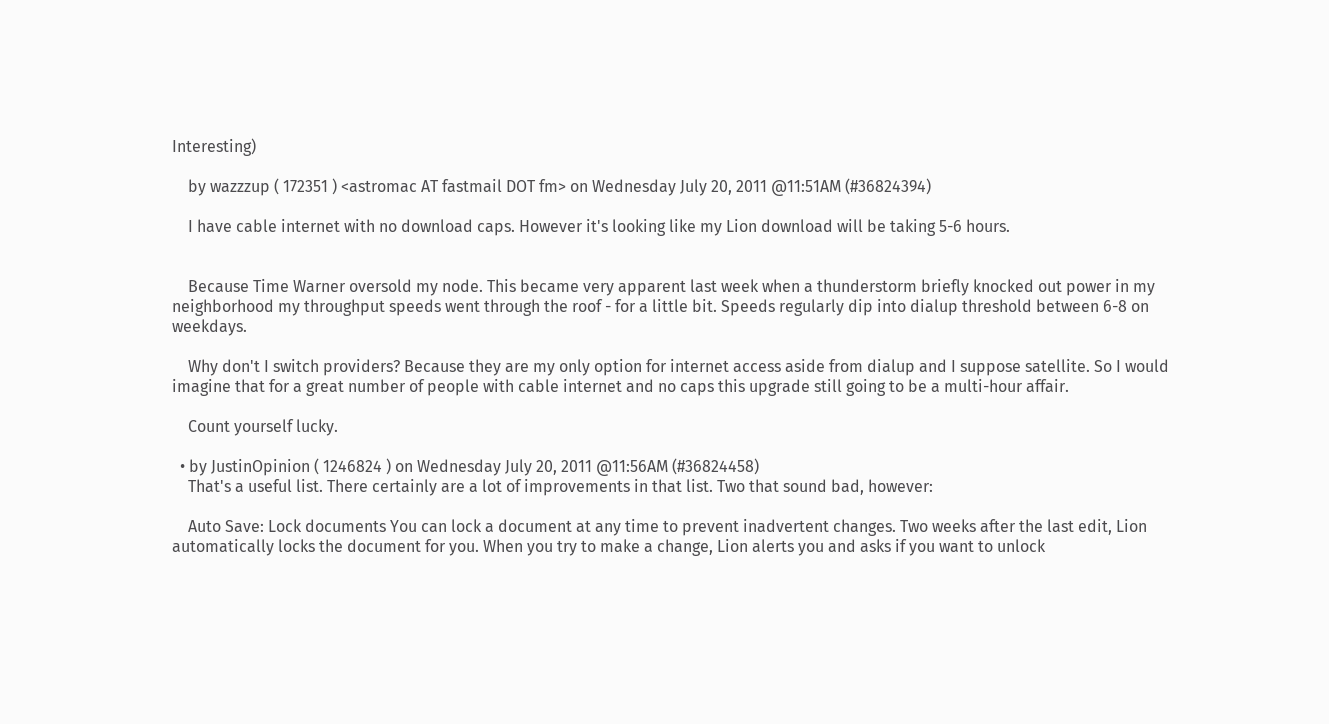Interesting)

    by wazzzup ( 172351 ) <astromac AT fastmail DOT fm> on Wednesday July 20, 2011 @11:51AM (#36824394)

    I have cable internet with no download caps. However it's looking like my Lion download will be taking 5-6 hours.


    Because Time Warner oversold my node. This became very apparent last week when a thunderstorm briefly knocked out power in my neighborhood my throughput speeds went through the roof - for a little bit. Speeds regularly dip into dialup threshold between 6-8 on weekdays.

    Why don't I switch providers? Because they are my only option for internet access aside from dialup and I suppose satellite. So I would imagine that for a great number of people with cable internet and no caps this upgrade still going to be a multi-hour affair.

    Count yourself lucky.

  • by JustinOpinion ( 1246824 ) on Wednesday July 20, 2011 @11:56AM (#36824458)
    That's a useful list. There certainly are a lot of improvements in that list. Two that sound bad, however:

    Auto Save: Lock documents You can lock a document at any time to prevent inadvertent changes. Two weeks after the last edit, Lion automatically locks the document for you. When you try to make a change, Lion alerts you and asks if you want to unlock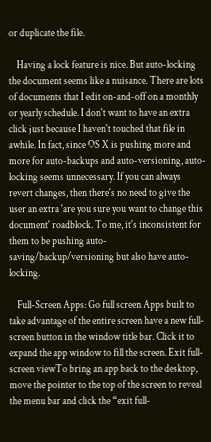or duplicate the file.

    Having a lock feature is nice. But auto-locking the document seems like a nuisance. There are lots of documents that I edit on-and-off on a monthly or yearly schedule. I don't want to have an extra click just because I haven't touched that file in awhile. In fact, since OS X is pushing more and more for auto-backups and auto-versioning, auto-locking seems unnecessary. If you can always revert changes, then there's no need to give the user an extra 'are you sure you want to change this document' roadblock. To me, it's inconsistent for them to be pushing auto-saving/backup/versioning but also have auto-locking.

    Full-Screen Apps: Go full screen Apps built to take advantage of the entire screen have a new full-screen button in the window title bar. Click it to expand the app window to fill the screen. Exit full-screen viewTo bring an app back to the desktop, move the pointer to the top of the screen to reveal the menu bar and click the “exit full-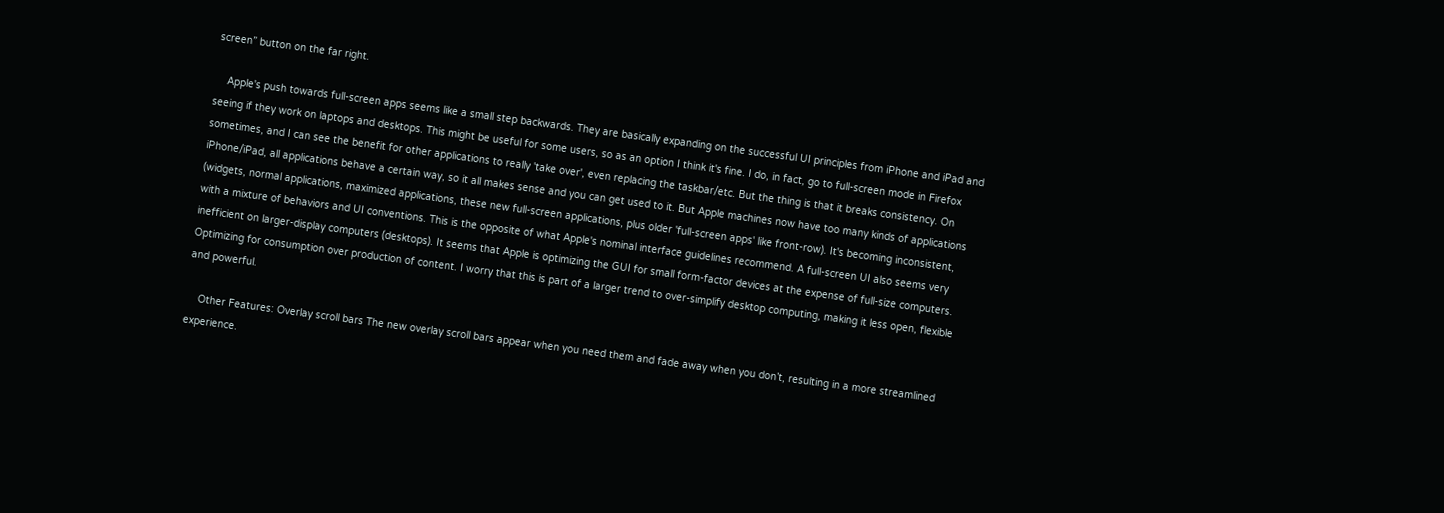screen” button on the far right.

    Apple's push towards full-screen apps seems like a small step backwards. They are basically expanding on the successful UI principles from iPhone and iPad and seeing if they work on laptops and desktops. This might be useful for some users, so as an option I think it's fine. I do, in fact, go to full-screen mode in Firefox sometimes, and I can see the benefit for other applications to really 'take over', even replacing the taskbar/etc. But the thing is that it breaks consistency. On iPhone/iPad, all applications behave a certain way, so it all makes sense and you can get used to it. But Apple machines now have too many kinds of applications (widgets, normal applications, maximized applications, these new full-screen applications, plus older 'full-screen apps' like front-row). It's becoming inconsistent, with a mixture of behaviors and UI conventions. This is the opposite of what Apple's nominal interface guidelines recommend. A full-screen UI also seems very inefficient on larger-display computers (desktops). It seems that Apple is optimizing the GUI for small form-factor devices at the expense of full-size computers. Optimizing for consumption over production of content. I worry that this is part of a larger trend to over-simplify desktop computing, making it less open, flexible and powerful.

    Other Features: Overlay scroll bars The new overlay scroll bars appear when you need them and fade away when you don’t, resulting in a more streamlined experience.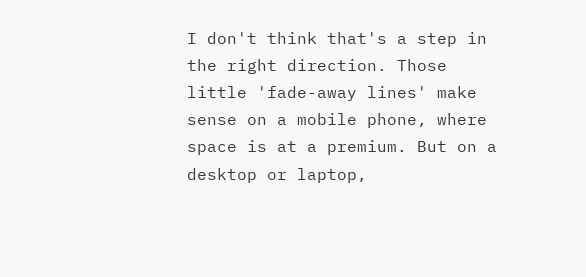I don't think that's a step in the right direction. Those little 'fade-away lines' make sense on a mobile phone, where space is at a premium. But on a desktop or laptop,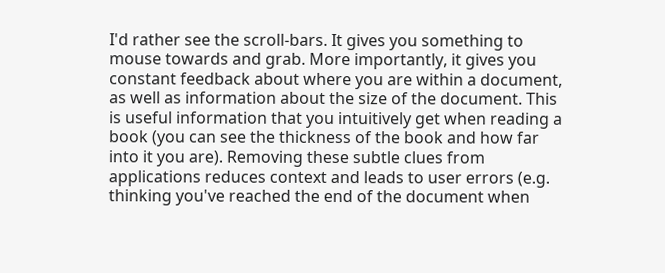I'd rather see the scroll-bars. It gives you something to mouse towards and grab. More importantly, it gives you constant feedback about where you are within a document, as well as information about the size of the document. This is useful information that you intuitively get when reading a book (you can see the thickness of the book and how far into it you are). Removing these subtle clues from applications reduces context and leads to user errors (e.g. thinking you've reached the end of the document when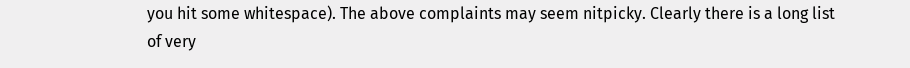you hit some whitespace). The above complaints may seem nitpicky. Clearly there is a long list of very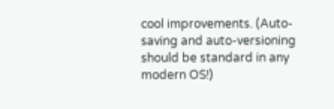cool improvements. (Auto-saving and auto-versioning should be standard in any modern OS!)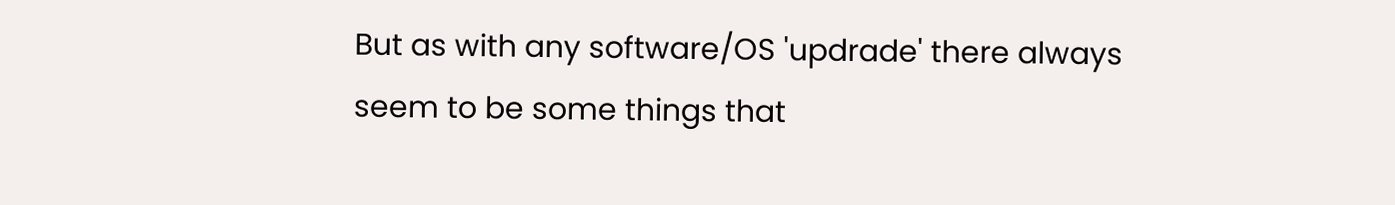But as with any software/OS 'updrade' there always seem to be some things that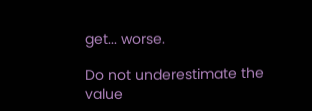get... worse.

Do not underestimate the value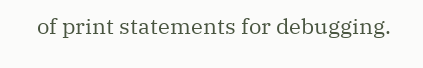of print statements for debugging.